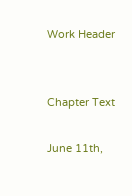Work Header


Chapter Text

June 11th,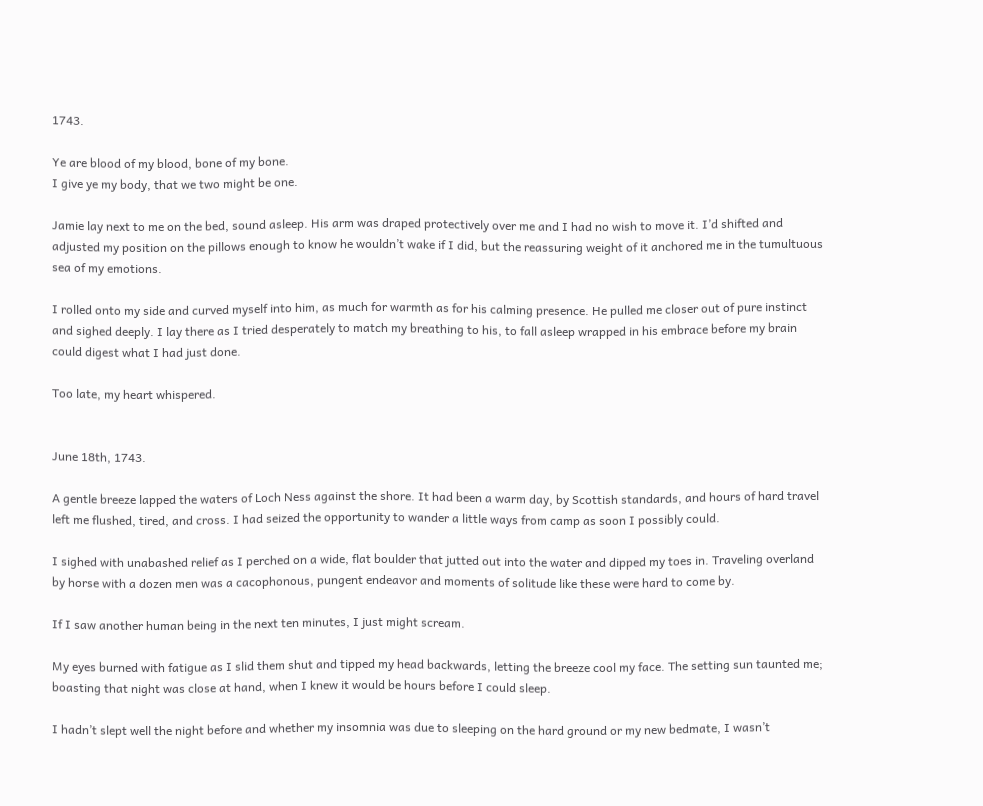1743.

Ye are blood of my blood, bone of my bone.
I give ye my body, that we two might be one.

Jamie lay next to me on the bed, sound asleep. His arm was draped protectively over me and I had no wish to move it. I’d shifted and adjusted my position on the pillows enough to know he wouldn’t wake if I did, but the reassuring weight of it anchored me in the tumultuous sea of my emotions.

I rolled onto my side and curved myself into him, as much for warmth as for his calming presence. He pulled me closer out of pure instinct and sighed deeply. I lay there as I tried desperately to match my breathing to his, to fall asleep wrapped in his embrace before my brain could digest what I had just done.

Too late, my heart whispered.


June 18th, 1743.

A gentle breeze lapped the waters of Loch Ness against the shore. It had been a warm day, by Scottish standards, and hours of hard travel left me flushed, tired, and cross. I had seized the opportunity to wander a little ways from camp as soon I possibly could.

I sighed with unabashed relief as I perched on a wide, flat boulder that jutted out into the water and dipped my toes in. Traveling overland by horse with a dozen men was a cacophonous, pungent endeavor and moments of solitude like these were hard to come by.

If I saw another human being in the next ten minutes, I just might scream.

My eyes burned with fatigue as I slid them shut and tipped my head backwards, letting the breeze cool my face. The setting sun taunted me; boasting that night was close at hand, when I knew it would be hours before I could sleep.

I hadn’t slept well the night before and whether my insomnia was due to sleeping on the hard ground or my new bedmate, I wasn’t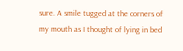sure. A smile tugged at the corners of my mouth as I thought of lying in bed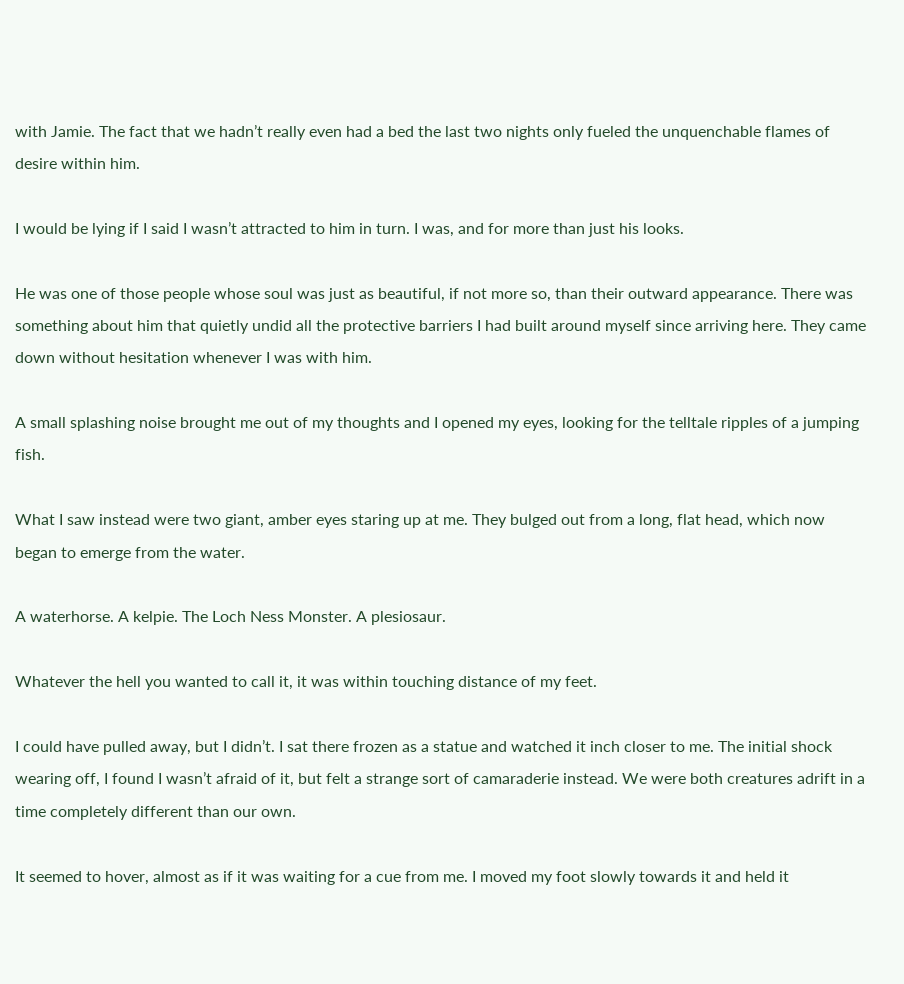with Jamie. The fact that we hadn’t really even had a bed the last two nights only fueled the unquenchable flames of desire within him.

I would be lying if I said I wasn’t attracted to him in turn. I was, and for more than just his looks.

He was one of those people whose soul was just as beautiful, if not more so, than their outward appearance. There was something about him that quietly undid all the protective barriers I had built around myself since arriving here. They came down without hesitation whenever I was with him.

A small splashing noise brought me out of my thoughts and I opened my eyes, looking for the telltale ripples of a jumping fish.

What I saw instead were two giant, amber eyes staring up at me. They bulged out from a long, flat head, which now began to emerge from the water.

A waterhorse. A kelpie. The Loch Ness Monster. A plesiosaur.

Whatever the hell you wanted to call it, it was within touching distance of my feet.

I could have pulled away, but I didn’t. I sat there frozen as a statue and watched it inch closer to me. The initial shock wearing off, I found I wasn’t afraid of it, but felt a strange sort of camaraderie instead. We were both creatures adrift in a time completely different than our own.

It seemed to hover, almost as if it was waiting for a cue from me. I moved my foot slowly towards it and held it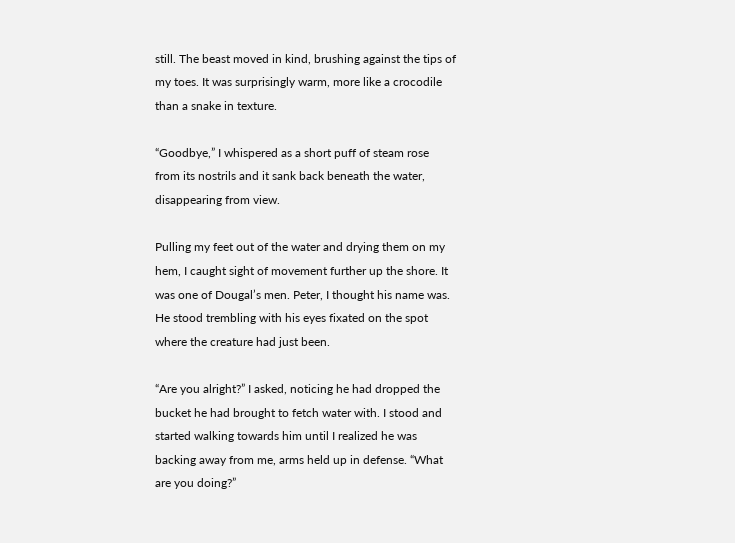still. The beast moved in kind, brushing against the tips of my toes. It was surprisingly warm, more like a crocodile than a snake in texture.

“Goodbye,” I whispered as a short puff of steam rose from its nostrils and it sank back beneath the water, disappearing from view.

Pulling my feet out of the water and drying them on my hem, I caught sight of movement further up the shore. It was one of Dougal’s men. Peter, I thought his name was. He stood trembling with his eyes fixated on the spot where the creature had just been.

“Are you alright?” I asked, noticing he had dropped the bucket he had brought to fetch water with. I stood and started walking towards him until I realized he was backing away from me, arms held up in defense. “What are you doing?”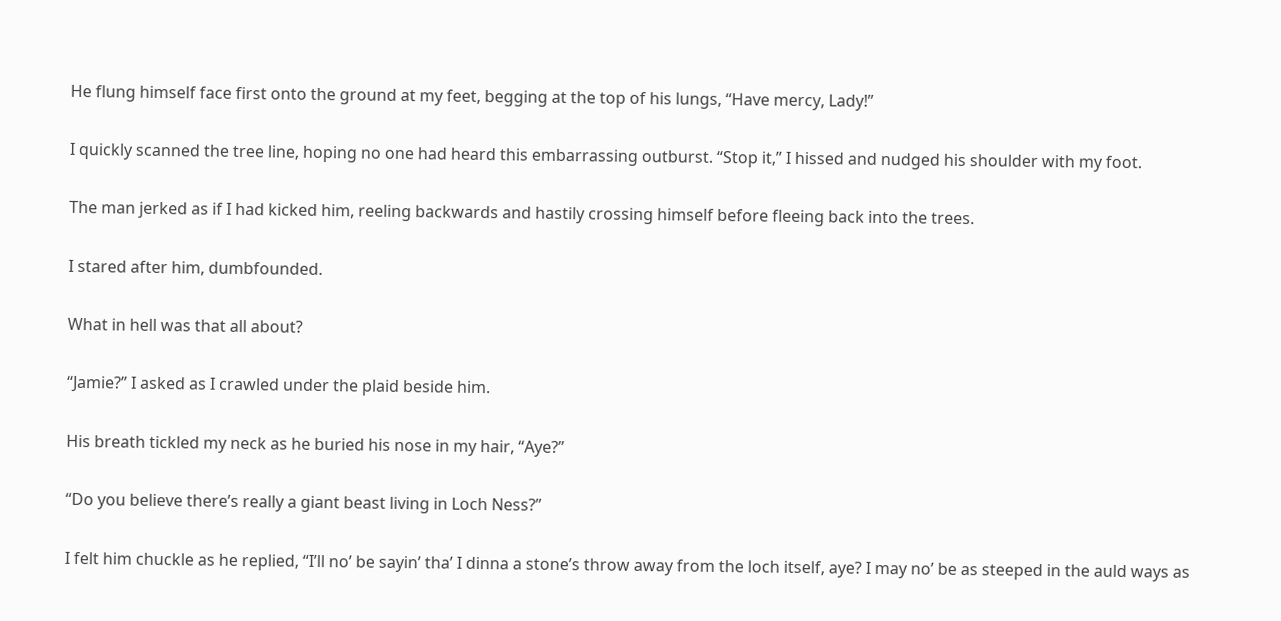He flung himself face first onto the ground at my feet, begging at the top of his lungs, “Have mercy, Lady!”

I quickly scanned the tree line, hoping no one had heard this embarrassing outburst. “Stop it,” I hissed and nudged his shoulder with my foot.

The man jerked as if I had kicked him, reeling backwards and hastily crossing himself before fleeing back into the trees.

I stared after him, dumbfounded.

What in hell was that all about?

“Jamie?” I asked as I crawled under the plaid beside him.

His breath tickled my neck as he buried his nose in my hair, “Aye?”

“Do you believe there’s really a giant beast living in Loch Ness?”

I felt him chuckle as he replied, “I’ll no’ be sayin’ tha’ I dinna a stone’s throw away from the loch itself, aye? I may no’ be as steeped in the auld ways as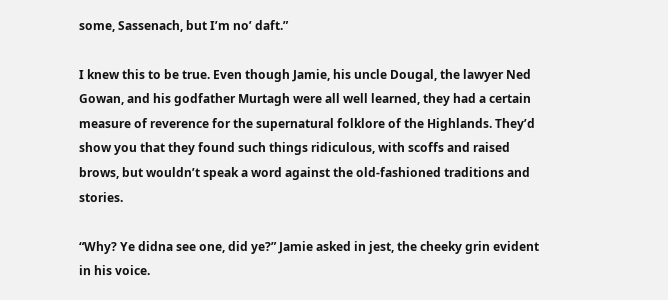some, Sassenach, but I’m no’ daft.”

I knew this to be true. Even though Jamie, his uncle Dougal, the lawyer Ned Gowan, and his godfather Murtagh were all well learned, they had a certain measure of reverence for the supernatural folklore of the Highlands. They’d show you that they found such things ridiculous, with scoffs and raised brows, but wouldn’t speak a word against the old-fashioned traditions and stories.

“Why? Ye didna see one, did ye?” Jamie asked in jest, the cheeky grin evident in his voice.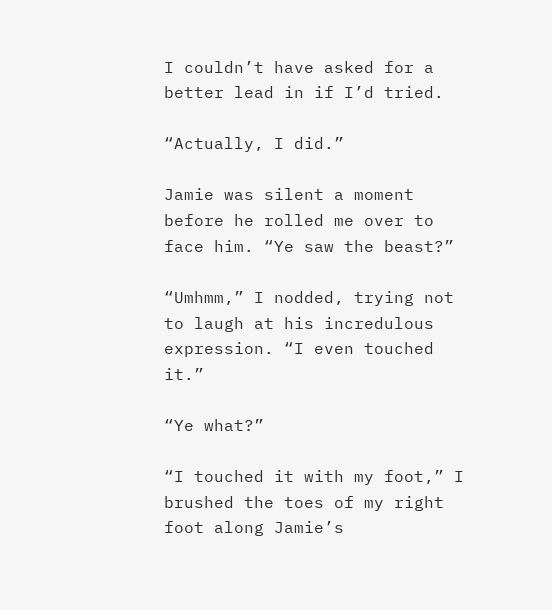I couldn’t have asked for a better lead in if I’d tried.

“Actually, I did.”

Jamie was silent a moment before he rolled me over to face him. “Ye saw the beast?”

“Umhmm,” I nodded, trying not to laugh at his incredulous expression. “I even touched it.”

“Ye what?”

“I touched it with my foot,” I brushed the toes of my right foot along Jamie’s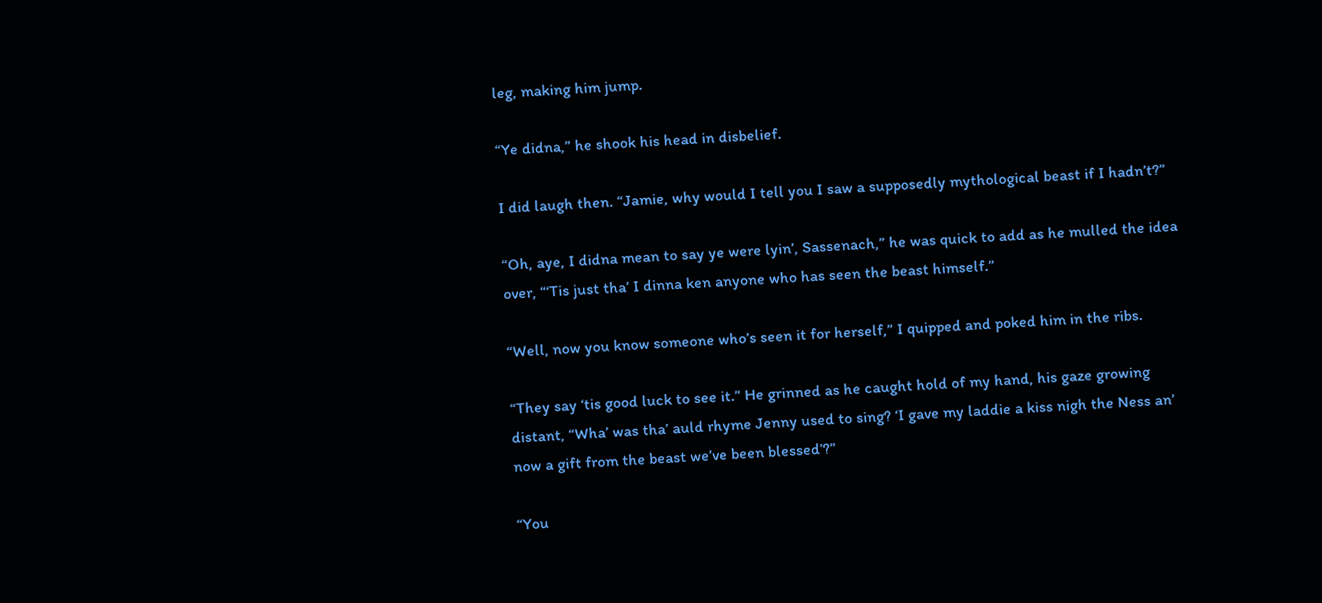leg, making him jump.

“Ye didna,” he shook his head in disbelief.

I did laugh then. “Jamie, why would I tell you I saw a supposedly mythological beast if I hadn’t?”

“Oh, aye, I didna mean to say ye were lyin’, Sassenach,” he was quick to add as he mulled the idea over, “‘Tis just tha’ I dinna ken anyone who has seen the beast himself.”

“Well, now you know someone who’s seen it for herself,” I quipped and poked him in the ribs.

“They say ‘tis good luck to see it.” He grinned as he caught hold of my hand, his gaze growing distant, “Wha’ was tha’ auld rhyme Jenny used to sing? ‘I gave my laddie a kiss nigh the Ness an’ now a gift from the beast we’ve been blessed’?”

“You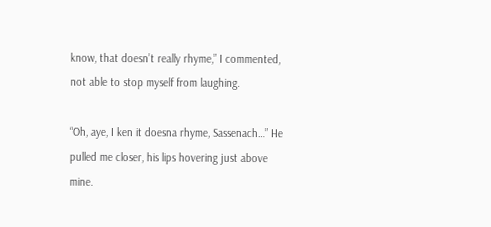know, that doesn’t really rhyme,” I commented, not able to stop myself from laughing.

“Oh, aye, I ken it doesna rhyme, Sassenach…” He pulled me closer, his lips hovering just above mine.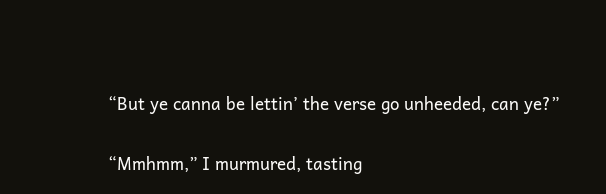“But ye canna be lettin’ the verse go unheeded, can ye?”

“Mmhmm,” I murmured, tasting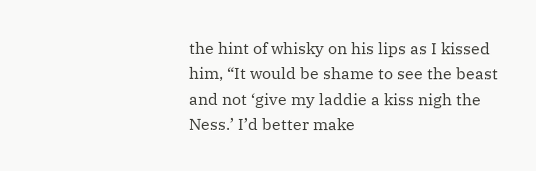the hint of whisky on his lips as I kissed him, “It would be shame to see the beast and not ‘give my laddie a kiss nigh the Ness.’ I’d better make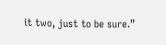it two, just to be sure.”